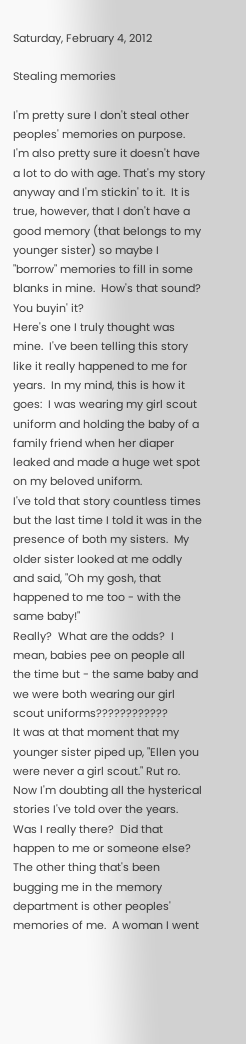Saturday, February 4, 2012

Stealing memories

I'm pretty sure I don't steal other peoples' memories on purpose.  I'm also pretty sure it doesn't have a lot to do with age. That's my story anyway and I'm stickin' to it.  It is true, however, that I don't have a good memory (that belongs to my younger sister) so maybe I "borrow" memories to fill in some blanks in mine.  How's that sound?  You buyin' it?
Here's one I truly thought was mine.  I've been telling this story like it really happened to me for years.  In my mind, this is how it goes:  I was wearing my girl scout uniform and holding the baby of a family friend when her diaper leaked and made a huge wet spot on my beloved uniform.
I've told that story countless times but the last time I told it was in the presence of both my sisters.  My older sister looked at me oddly and said, "Oh my gosh, that happened to me too - with the same baby!"
Really?  What are the odds?  I mean, babies pee on people all the time but - the same baby and we were both wearing our girl scout uniforms????????????
It was at that moment that my younger sister piped up, "Ellen you were never a girl scout." Rut ro.
Now I'm doubting all the hysterical stories I've told over the years.  Was I really there?  Did that happen to me or someone else?
The other thing that's been bugging me in the memory department is other peoples' memories of me.  A woman I went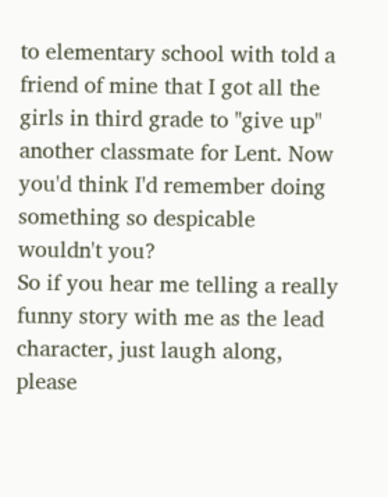to elementary school with told a friend of mine that I got all the girls in third grade to "give up" another classmate for Lent. Now you'd think I'd remember doing something so despicable wouldn't you?
So if you hear me telling a really funny story with me as the lead character, just laugh along, please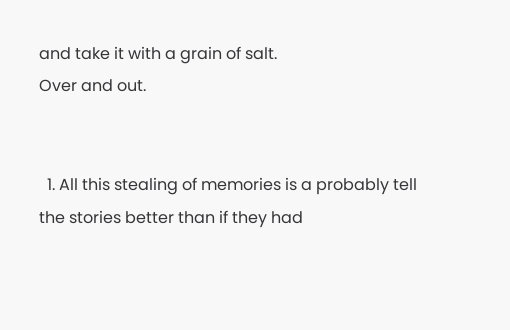and take it with a grain of salt.
Over and out.


  1. All this stealing of memories is a probably tell the stories better than if they had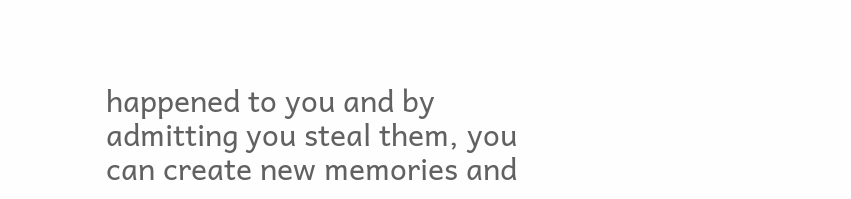happened to you and by admitting you steal them, you can create new memories and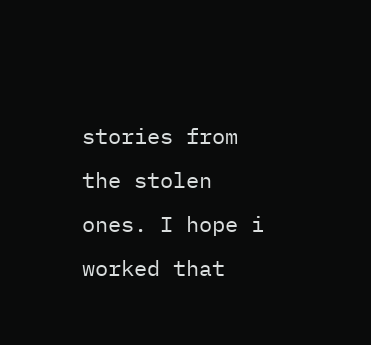stories from the stolen ones. I hope i worked that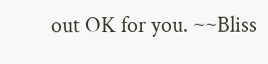out OK for you. ~~Bliss